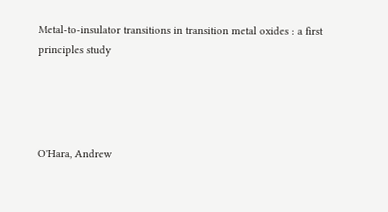Metal-to-insulator transitions in transition metal oxides : a first principles study




O'Hara, Andrew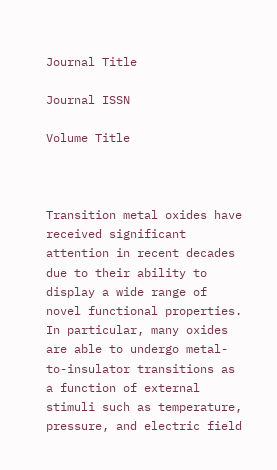Journal Title

Journal ISSN

Volume Title



Transition metal oxides have received significant attention in recent decades due to their ability to display a wide range of novel functional properties. In particular, many oxides are able to undergo metal-to-insulator transitions as a function of external stimuli such as temperature, pressure, and electric field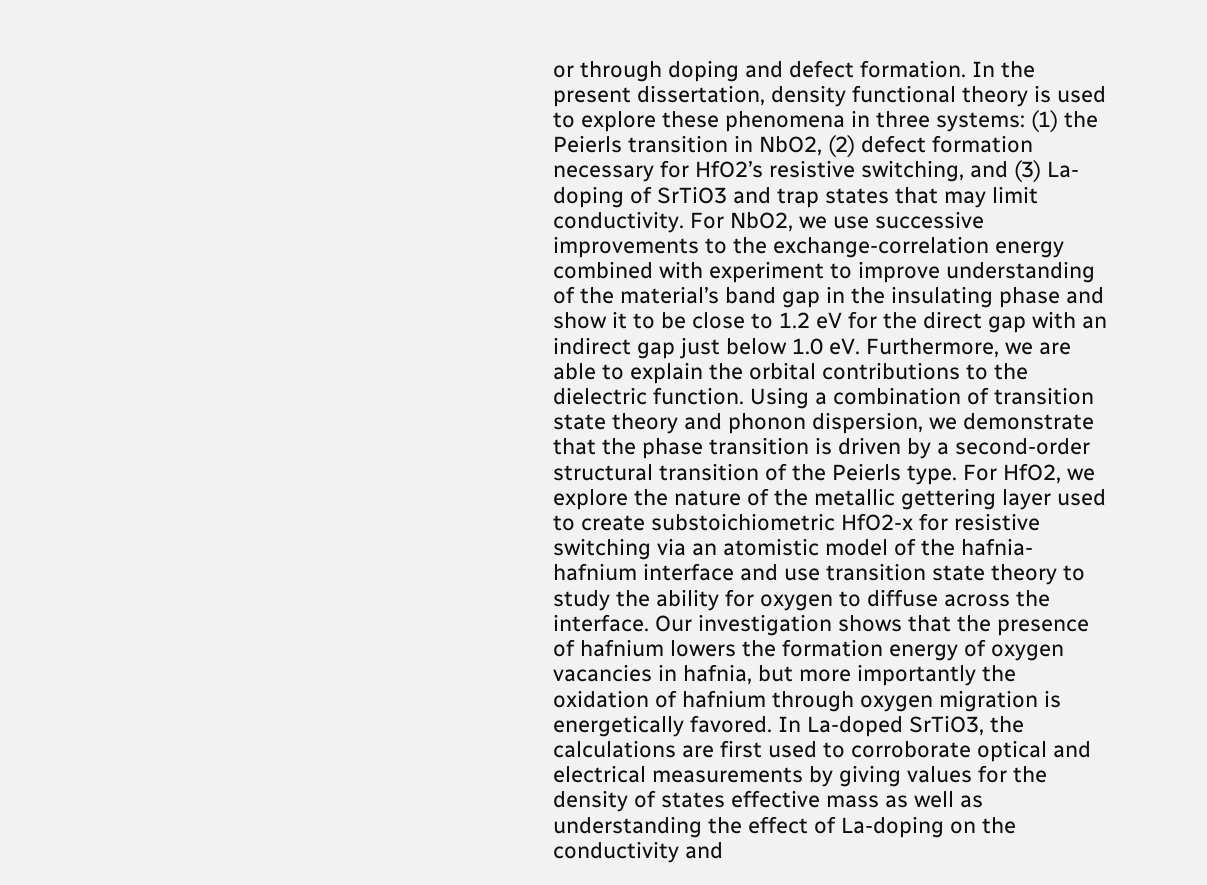or through doping and defect formation. In the present dissertation, density functional theory is used to explore these phenomena in three systems: (1) the Peierls transition in NbO2, (2) defect formation necessary for HfO2’s resistive switching, and (3) La-doping of SrTiO3 and trap states that may limit conductivity. For NbO2, we use successive improvements to the exchange-correlation energy combined with experiment to improve understanding of the material’s band gap in the insulating phase and show it to be close to 1.2 eV for the direct gap with an indirect gap just below 1.0 eV. Furthermore, we are able to explain the orbital contributions to the dielectric function. Using a combination of transition state theory and phonon dispersion, we demonstrate that the phase transition is driven by a second-order structural transition of the Peierls type. For HfO2, we explore the nature of the metallic gettering layer used to create substoichiometric HfO2-x for resistive switching via an atomistic model of the hafnia-hafnium interface and use transition state theory to study the ability for oxygen to diffuse across the interface. Our investigation shows that the presence of hafnium lowers the formation energy of oxygen vacancies in hafnia, but more importantly the oxidation of hafnium through oxygen migration is energetically favored. In La-doped SrTiO3, the calculations are first used to corroborate optical and electrical measurements by giving values for the density of states effective mass as well as understanding the effect of La-doping on the conductivity and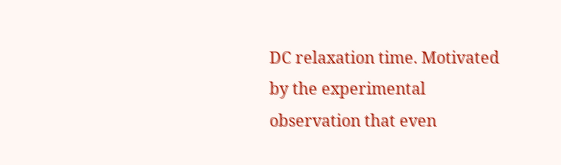DC relaxation time. Motivated by the experimental observation that even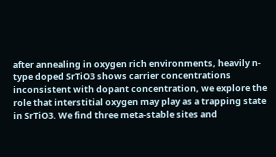after annealing in oxygen rich environments, heavily n-type doped SrTiO3 shows carrier concentrations inconsistent with dopant concentration, we explore the role that interstitial oxygen may play as a trapping state in SrTiO3. We find three meta-stable sites and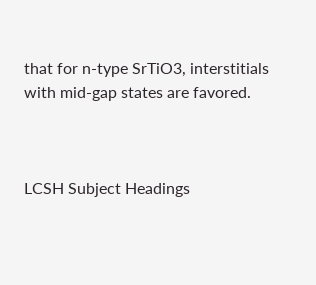that for n-type SrTiO3, interstitials with mid-gap states are favored.



LCSH Subject Headings